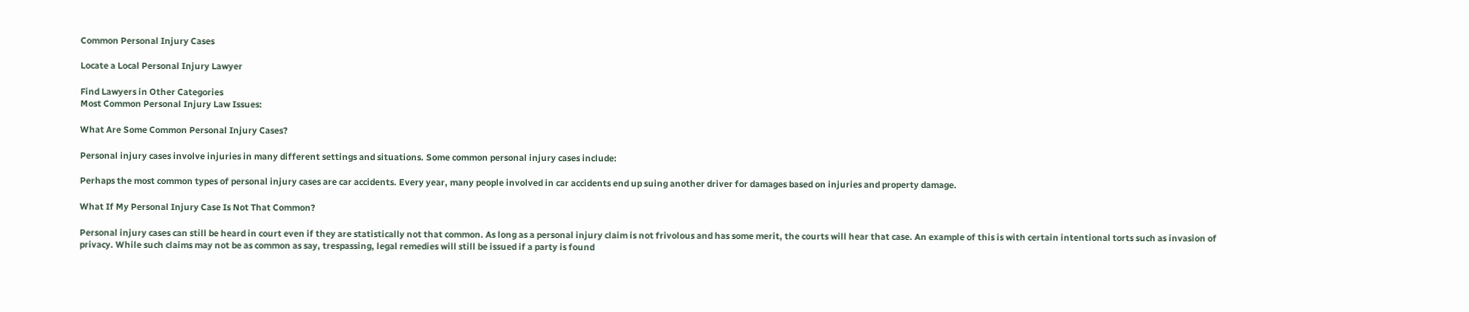Common Personal Injury Cases

Locate a Local Personal Injury Lawyer

Find Lawyers in Other Categories
Most Common Personal Injury Law Issues:

What Are Some Common Personal Injury Cases?

Personal injury cases involve injuries in many different settings and situations. Some common personal injury cases include:

Perhaps the most common types of personal injury cases are car accidents. Every year, many people involved in car accidents end up suing another driver for damages based on injuries and property damage.

What If My Personal Injury Case Is Not That Common?

Personal injury cases can still be heard in court even if they are statistically not that common. As long as a personal injury claim is not frivolous and has some merit, the courts will hear that case. An example of this is with certain intentional torts such as invasion of privacy. While such claims may not be as common as say, trespassing, legal remedies will still be issued if a party is found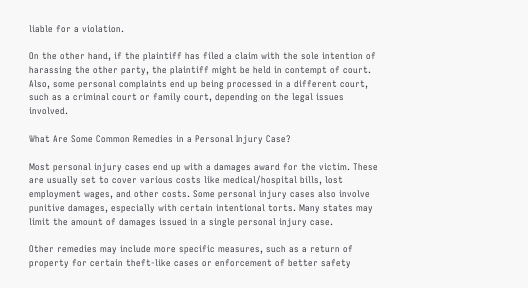liable for a violation.

On the other hand, if the plaintiff has filed a claim with the sole intention of harassing the other party, the plaintiff might be held in contempt of court. Also, some personal complaints end up being processed in a different court, such as a criminal court or family court, depending on the legal issues involved.

What Are Some Common Remedies in a Personal Injury Case?

Most personal injury cases end up with a damages award for the victim. These are usually set to cover various costs like medical/hospital bills, lost employment wages, and other costs. Some personal injury cases also involve punitive damages, especially with certain intentional torts. Many states may limit the amount of damages issued in a single personal injury case.

Other remedies may include more specific measures, such as a return of property for certain theft-like cases or enforcement of better safety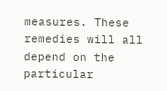measures. These remedies will all depend on the particular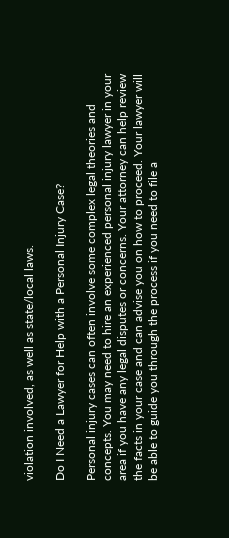violation involved, as well as state/local laws.

Do I Need a Lawyer for Help with a Personal Injury Case?

Personal injury cases can often involve some complex legal theories and concepts. You may need to hire an experienced personal injury lawyer in your area if you have any legal disputes or concerns. Your attorney can help review the facts in your case and can advise you on how to proceed. Your lawyer will be able to guide you through the process if you need to file a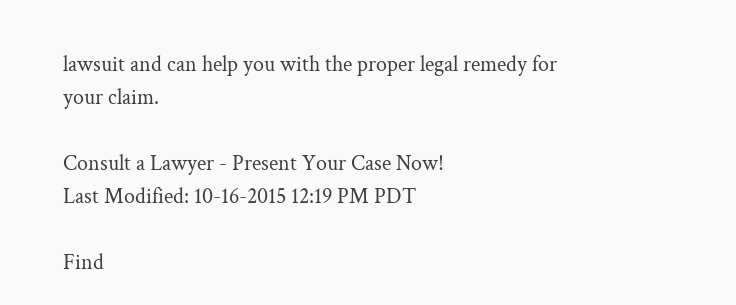lawsuit and can help you with the proper legal remedy for your claim.

Consult a Lawyer - Present Your Case Now!
Last Modified: 10-16-2015 12:19 PM PDT

Find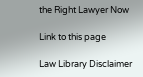the Right Lawyer Now

Link to this page

Law Library Disclaimer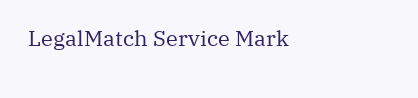LegalMatch Service Mark